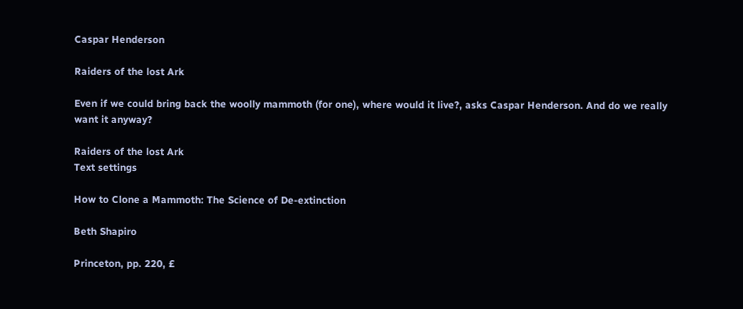Caspar Henderson

Raiders of the lost Ark

Even if we could bring back the woolly mammoth (for one), where would it live?, asks Caspar Henderson. And do we really want it anyway?

Raiders of the lost Ark
Text settings

How to Clone a Mammoth: The Science of De-extinction

Beth Shapiro

Princeton, pp. 220, £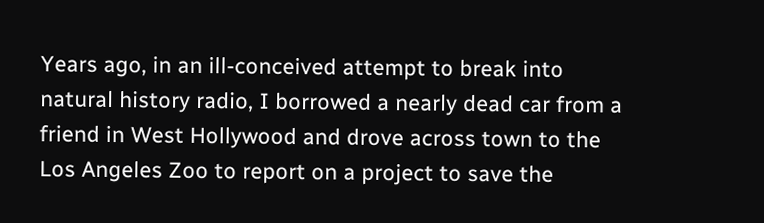Years ago, in an ill-conceived attempt to break into natural history radio, I borrowed a nearly dead car from a friend in West Hollywood and drove across town to the Los Angeles Zoo to report on a project to save the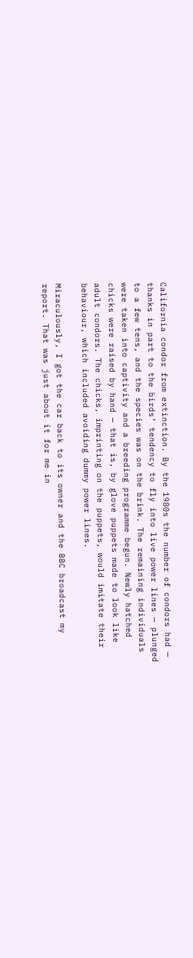California condor from extinction. By the 1980s the number of condors had — thanks in part to the birds’ tendency to fly into live power lines — plunged to a few tens, and the species was on the brink. The remaining individuals were taken into captivity and a breeding programme begun. Newly hatched chicks were raised by hand — that is, by glove puppets made to look like adult condors. The chicks, imprinting on the puppets, would imitate their behaviour, which included avoiding dummy power lines.

Miraculously, I got the car back to its owner and the BBC broadcast my report. That was just about it for me in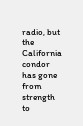radio, but the California condor has gone from strength to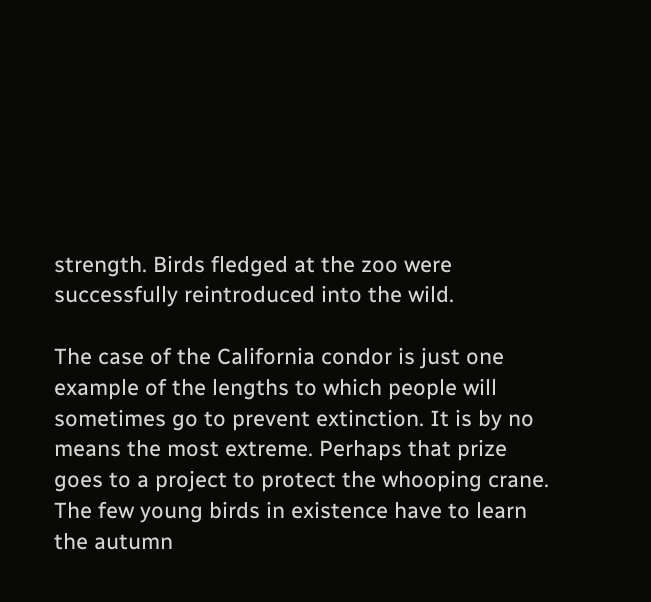strength. Birds fledged at the zoo were successfully reintroduced into the wild.

The case of the California condor is just one example of the lengths to which people will sometimes go to prevent extinction. It is by no means the most extreme. Perhaps that prize goes to a project to protect the whooping crane. The few young birds in existence have to learn the autumn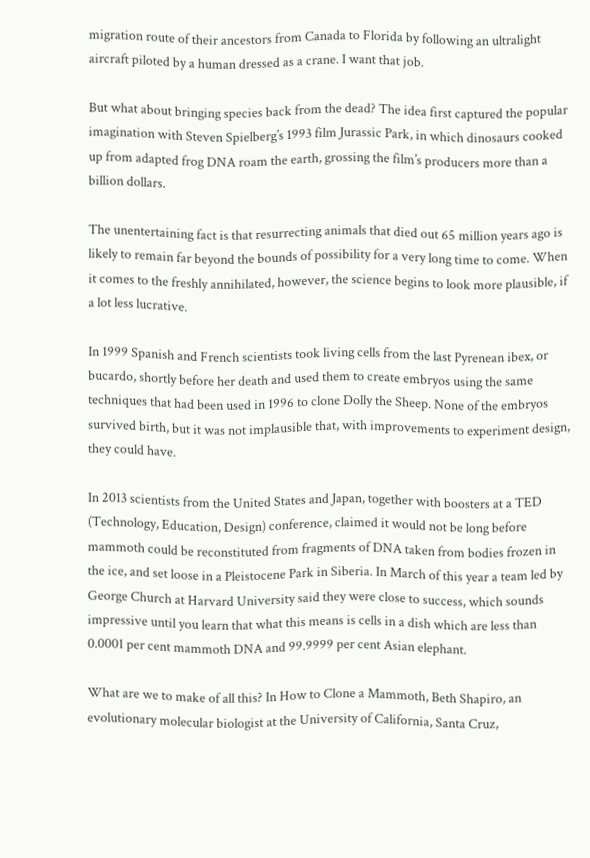migration route of their ancestors from Canada to Florida by following an ultralight aircraft piloted by a human dressed as a crane. I want that job.

But what about bringing species back from the dead? The idea first captured the popular imagination with Steven Spielberg’s 1993 film Jurassic Park, in which dinosaurs cooked up from adapted frog DNA roam the earth, grossing the film’s producers more than a billion dollars.

The unentertaining fact is that resurrecting animals that died out 65 million years ago is likely to remain far beyond the bounds of possibility for a very long time to come. When it comes to the freshly annihilated, however, the science begins to look more plausible, if a lot less lucrative.

In 1999 Spanish and French scientists took living cells from the last Pyrenean ibex, or bucardo, shortly before her death and used them to create embryos using the same techniques that had been used in 1996 to clone Dolly the Sheep. None of the embryos survived birth, but it was not implausible that, with improvements to experiment design, they could have.

In 2013 scientists from the United States and Japan, together with boosters at a TED (Technology, Education, Design) conference, claimed it would not be long before mammoth could be reconstituted from fragments of DNA taken from bodies frozen in the ice, and set loose in a Pleistocene Park in Siberia. In March of this year a team led by George Church at Harvard University said they were close to success, which sounds impressive until you learn that what this means is cells in a dish which are less than 0.0001 per cent mammoth DNA and 99.9999 per cent Asian elephant.

What are we to make of all this? In How to Clone a Mammoth, Beth Shapiro, an evolutionary molecular biologist at the University of California, Santa Cruz,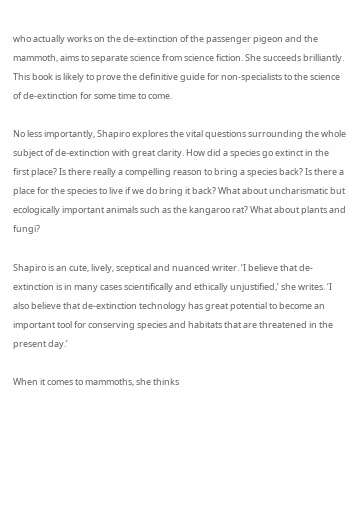who actually works on the de-extinction of the passenger pigeon and the mammoth, aims to separate science from science fiction. She succeeds brilliantly. This book is likely to prove the definitive guide for non-specialists to the science of de-extinction for some time to come.

No less importantly, Shapiro explores the vital questions surrounding the whole subject of de-extinction with great clarity. How did a species go extinct in the first place? Is there really a compelling reason to bring a species back? Is there a place for the species to live if we do bring it back? What about uncharismatic but ecologically important animals such as the kangaroo rat? What about plants and fungi?

Shapiro is an cute, lively, sceptical and nuanced writer. ‘I believe that de-extinction is in many cases scientifically and ethically unjustified,’ she writes. ‘I also believe that de-extinction technology has great potential to become an important tool for conserving species and habitats that are threatened in the present day.’

When it comes to mammoths, she thinks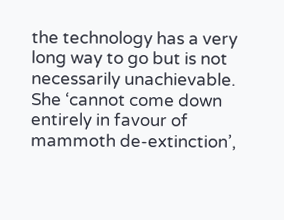the technology has a very long way to go but is not necessarily unachievable. She ‘cannot come down entirely in favour of mammoth de-extinction’,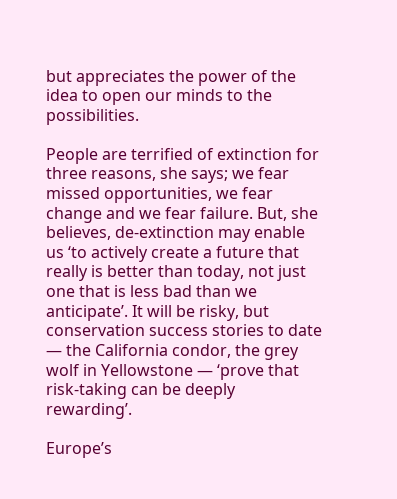but appreciates the power of the idea to open our minds to the possibilities.

People are terrified of extinction for three reasons, she says; we fear missed opportunities, we fear change and we fear failure. But, she believes, de-extinction may enable us ‘to actively create a future that really is better than today, not just one that is less bad than we anticipate’. It will be risky, but conservation success stories to date — the California condor, the grey wolf in Yellowstone — ‘prove that risk-taking can be deeply rewarding’.

Europe’s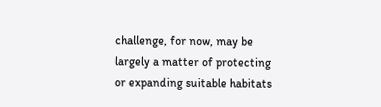challenge, for now, may be largely a matter of protecting or expanding suitable habitats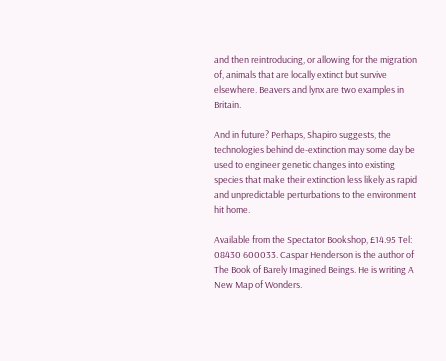and then reintroducing, or allowing for the migration of, animals that are locally extinct but survive elsewhere. Beavers and lynx are two examples in Britain.

And in future? Perhaps, Shapiro suggests, the technologies behind de-extinction may some day be used to engineer genetic changes into existing species that make their extinction less likely as rapid and unpredictable perturbations to the environment hit home.

Available from the Spectator Bookshop, £14.95 Tel: 08430 600033. Caspar Henderson is the author of The Book of Barely Imagined Beings. He is writing A New Map of Wonders.